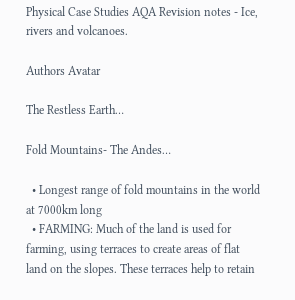Physical Case Studies AQA Revision notes - Ice, rivers and volcanoes.

Authors Avatar

The Restless Earth…

Fold Mountains- The Andes…

  • Longest range of fold mountains in the world at 7000km long
  • FARMING: Much of the land is used for farming, using terraces to create areas of flat land on the slopes. These terraces help to retain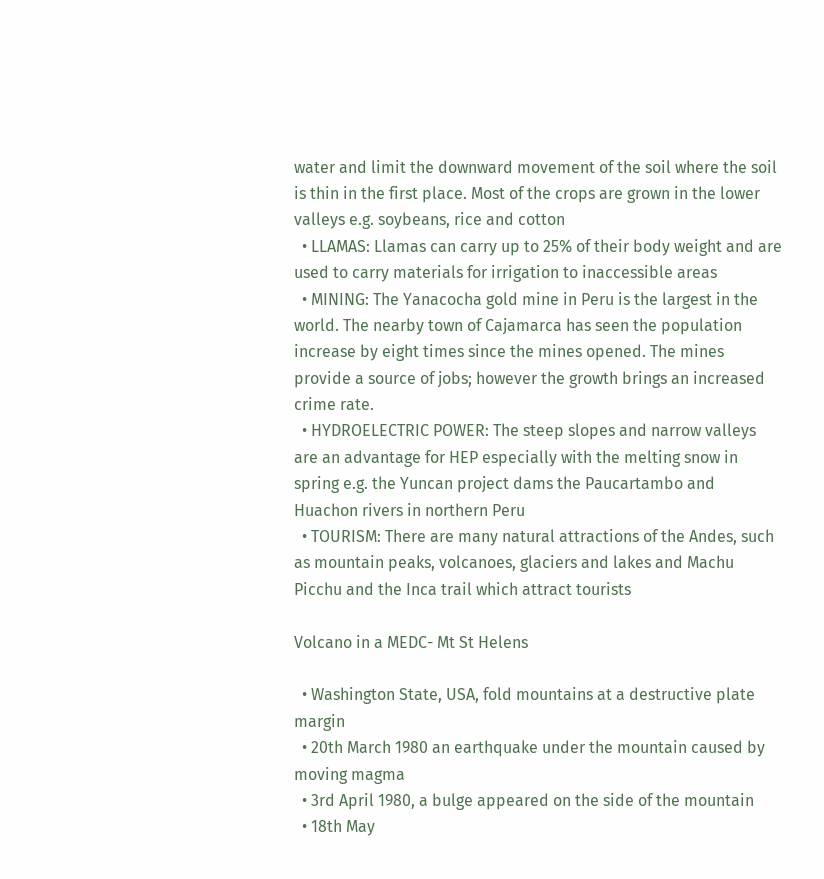water and limit the downward movement of the soil where the soil is thin in the first place. Most of the crops are grown in the lower valleys e.g. soybeans, rice and cotton
  • LLAMAS: Llamas can carry up to 25% of their body weight and are used to carry materials for irrigation to inaccessible areas
  • MINING: The Yanacocha gold mine in Peru is the largest in the world. The nearby town of Cajamarca has seen the population increase by eight times since the mines opened. The mines provide a source of jobs; however the growth brings an increased crime rate.
  • HYDROELECTRIC POWER: The steep slopes and narrow valleys are an advantage for HEP especially with the melting snow in spring e.g. the Yuncan project dams the Paucartambo and Huachon rivers in northern Peru
  • TOURISM: There are many natural attractions of the Andes, such as mountain peaks, volcanoes, glaciers and lakes and Machu Picchu and the Inca trail which attract tourists

Volcano in a MEDC- Mt St Helens

  • Washington State, USA, fold mountains at a destructive plate margin
  • 20th March 1980 an earthquake under the mountain caused by moving magma
  • 3rd April 1980, a bulge appeared on the side of the mountain
  • 18th May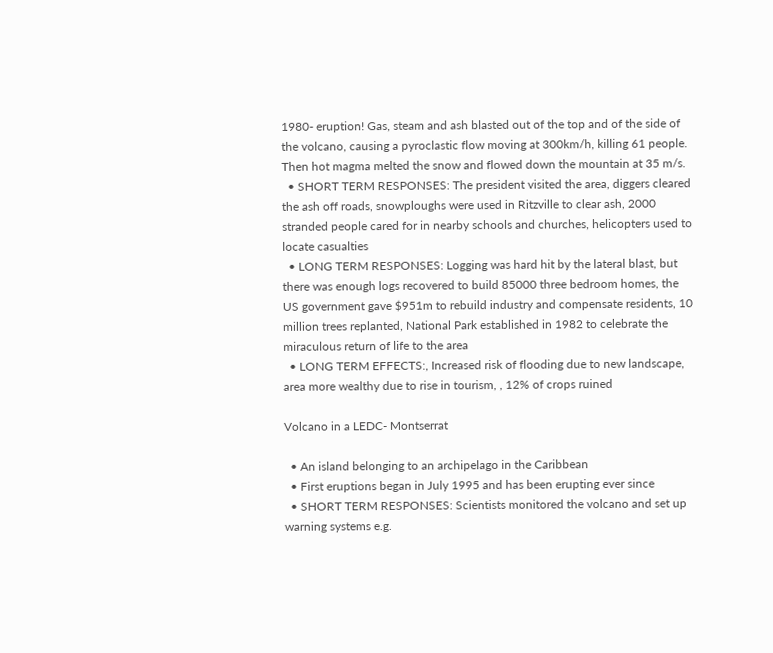1980- eruption! Gas, steam and ash blasted out of the top and of the side of the volcano, causing a pyroclastic flow moving at 300km/h, killing 61 people. Then hot magma melted the snow and flowed down the mountain at 35 m/s.
  • SHORT TERM RESPONSES: The president visited the area, diggers cleared the ash off roads, snowploughs were used in Ritzville to clear ash, 2000 stranded people cared for in nearby schools and churches, helicopters used to locate casualties
  • LONG TERM RESPONSES: Logging was hard hit by the lateral blast, but there was enough logs recovered to build 85000 three bedroom homes, the US government gave $951m to rebuild industry and compensate residents, 10 million trees replanted, National Park established in 1982 to celebrate the miraculous return of life to the area
  • LONG TERM EFFECTS:, Increased risk of flooding due to new landscape, area more wealthy due to rise in tourism, , 12% of crops ruined

Volcano in a LEDC- Montserrat

  • An island belonging to an archipelago in the Caribbean
  • First eruptions began in July 1995 and has been erupting ever since
  • SHORT TERM RESPONSES: Scientists monitored the volcano and set up warning systems e.g.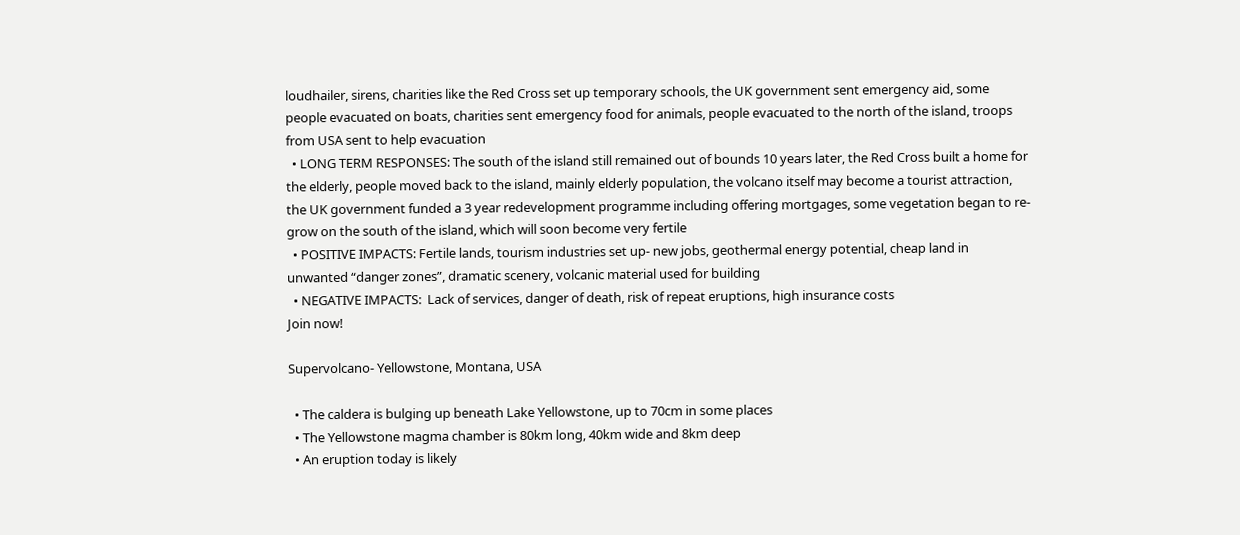loudhailer, sirens, charities like the Red Cross set up temporary schools, the UK government sent emergency aid, some people evacuated on boats, charities sent emergency food for animals, people evacuated to the north of the island, troops from USA sent to help evacuation
  • LONG TERM RESPONSES: The south of the island still remained out of bounds 10 years later, the Red Cross built a home for the elderly, people moved back to the island, mainly elderly population, the volcano itself may become a tourist attraction, the UK government funded a 3 year redevelopment programme including offering mortgages, some vegetation began to re-grow on the south of the island, which will soon become very fertile
  • POSITIVE IMPACTS: Fertile lands, tourism industries set up- new jobs, geothermal energy potential, cheap land in unwanted “danger zones”, dramatic scenery, volcanic material used for building
  • NEGATIVE IMPACTS:  Lack of services, danger of death, risk of repeat eruptions, high insurance costs
Join now!

Supervolcano- Yellowstone, Montana, USA

  • The caldera is bulging up beneath Lake Yellowstone, up to 70cm in some places
  • The Yellowstone magma chamber is 80km long, 40km wide and 8km deep
  • An eruption today is likely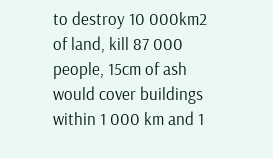to destroy 10 000km2 of land, kill 87 000 people, 15cm of ash would cover buildings within 1 000 km and 1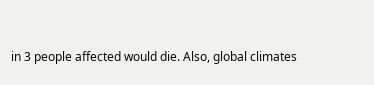in 3 people affected would die. Also, global climates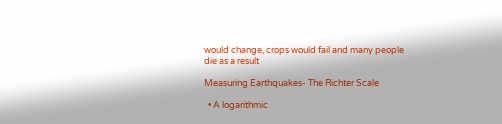would change, crops would fail and many people die as a result

Measuring Earthquakes- The Richter Scale

  • A logarithmic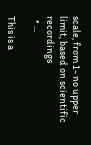scale, from 1- no upper limit, based on scientific recordings
  • ...

This is a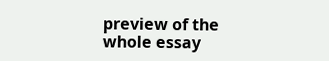preview of the whole essay